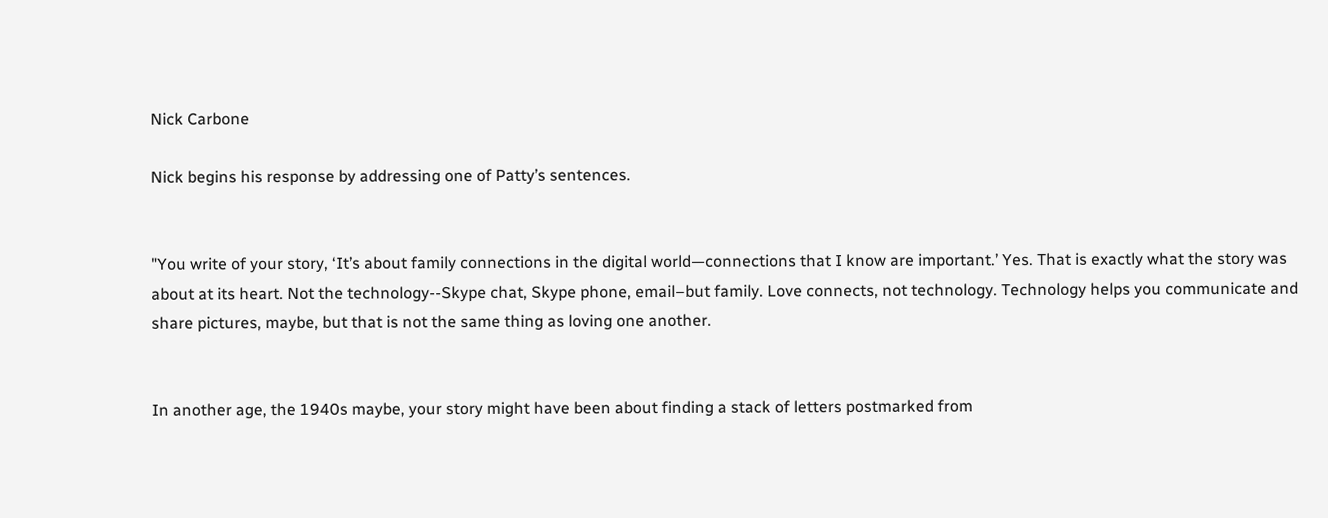Nick Carbone

Nick begins his response by addressing one of Patty’s sentences.


"You write of your story, ‘It’s about family connections in the digital world—connections that I know are important.’ Yes. That is exactly what the story was about at its heart. Not the technology--Skype chat, Skype phone, email–but family. Love connects, not technology. Technology helps you communicate and share pictures, maybe, but that is not the same thing as loving one another.


In another age, the 1940s maybe, your story might have been about finding a stack of letters postmarked from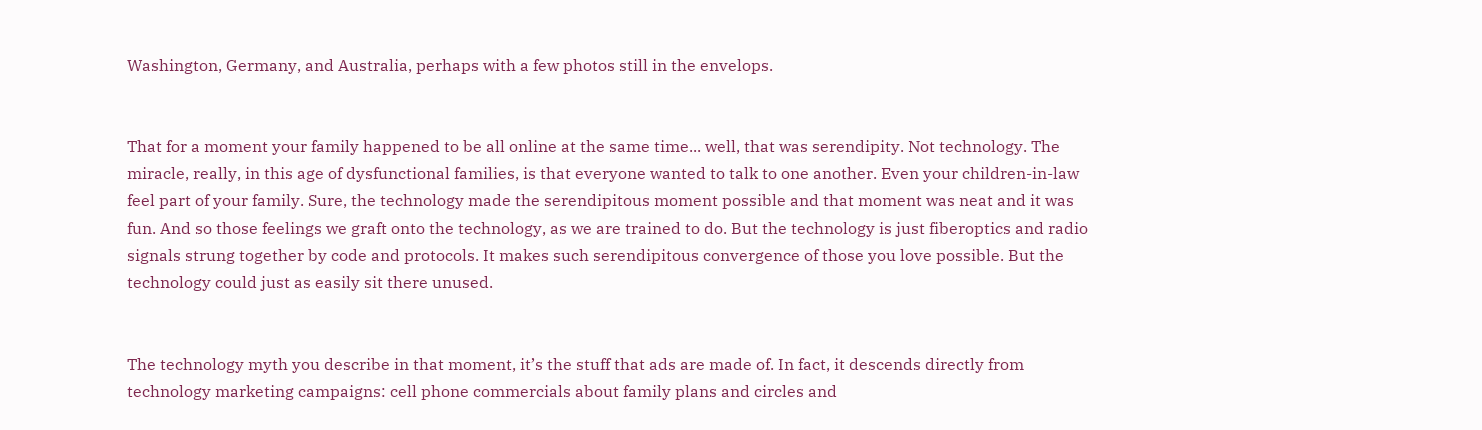Washington, Germany, and Australia, perhaps with a few photos still in the envelops.


That for a moment your family happened to be all online at the same time... well, that was serendipity. Not technology. The miracle, really, in this age of dysfunctional families, is that everyone wanted to talk to one another. Even your children-in-law feel part of your family. Sure, the technology made the serendipitous moment possible and that moment was neat and it was fun. And so those feelings we graft onto the technology, as we are trained to do. But the technology is just fiberoptics and radio signals strung together by code and protocols. It makes such serendipitous convergence of those you love possible. But the technology could just as easily sit there unused.


The technology myth you describe in that moment, it’s the stuff that ads are made of. In fact, it descends directly from technology marketing campaigns: cell phone commercials about family plans and circles and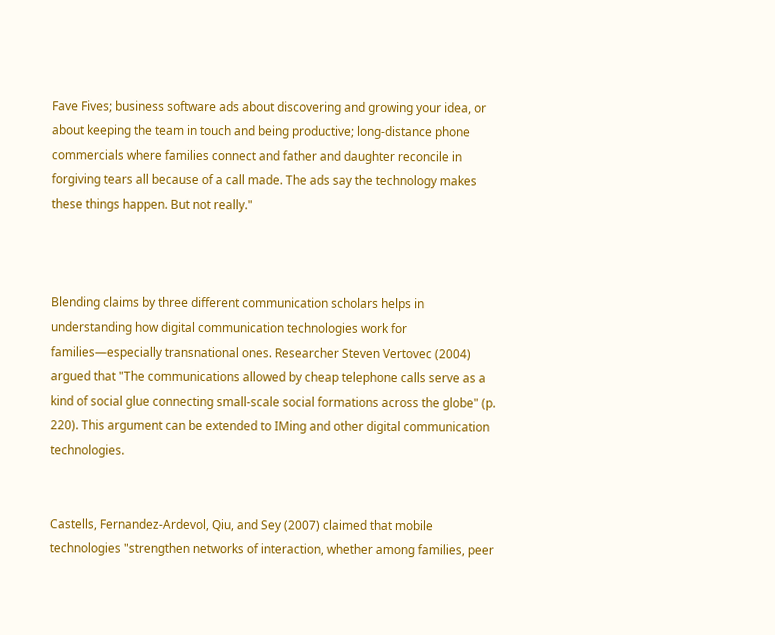Fave Fives; business software ads about discovering and growing your idea, or about keeping the team in touch and being productive; long-distance phone commercials where families connect and father and daughter reconcile in forgiving tears all because of a call made. The ads say the technology makes these things happen. But not really."



Blending claims by three different communication scholars helps in understanding how digital communication technologies work for families—especially transnational ones. Researcher Steven Vertovec (2004) argued that "The communications allowed by cheap telephone calls serve as a kind of social glue connecting small-scale social formations across the globe" (p. 220). This argument can be extended to IMing and other digital communication technologies.


Castells, Fernandez-Ardevol, Qiu, and Sey (2007) claimed that mobile technologies "strengthen networks of interaction, whether among families, peer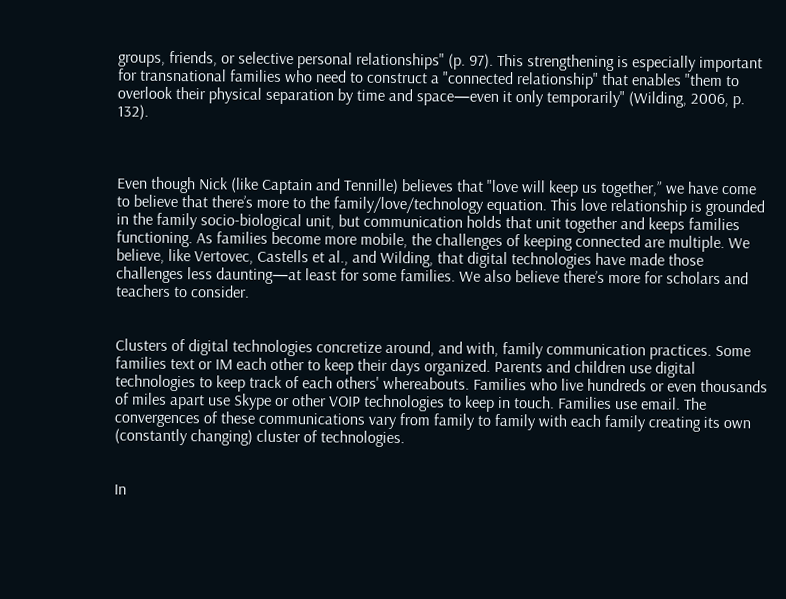groups, friends, or selective personal relationships" (p. 97). This strengthening is especially important for transnational families who need to construct a "connected relationship" that enables "them to overlook their physical separation by time and space—even it only temporarily" (Wilding, 2006, p. 132).



Even though Nick (like Captain and Tennille) believes that "love will keep us together,” we have come to believe that there’s more to the family/love/technology equation. This love relationship is grounded in the family socio-biological unit, but communication holds that unit together and keeps families functioning. As families become more mobile, the challenges of keeping connected are multiple. We believe, like Vertovec, Castells et al., and Wilding, that digital technologies have made those challenges less daunting—at least for some families. We also believe there’s more for scholars and teachers to consider.


Clusters of digital technologies concretize around, and with, family communication practices. Some families text or IM each other to keep their days organized. Parents and children use digital technologies to keep track of each others' whereabouts. Families who live hundreds or even thousands of miles apart use Skype or other VOIP technologies to keep in touch. Families use email. The convergences of these communications vary from family to family with each family creating its own (constantly changing) cluster of technologies.


In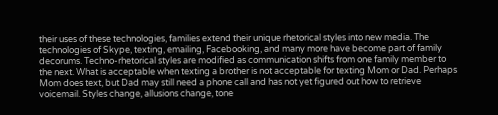their uses of these technologies, families extend their unique rhetorical styles into new media. The technologies of Skype, texting, emailing, Facebooking, and many more have become part of family decorums. Techno-rhetorical styles are modified as communication shifts from one family member to the next. What is acceptable when texting a brother is not acceptable for texting Mom or Dad. Perhaps Mom does text, but Dad may still need a phone call and has not yet figured out how to retrieve voicemail. Styles change, allusions change, tone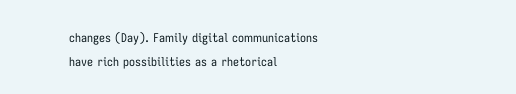changes (Day). Family digital communications have rich possibilities as a rhetorical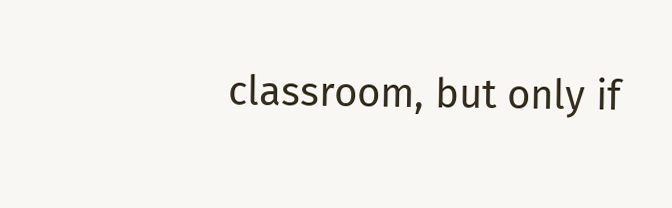classroom, but only if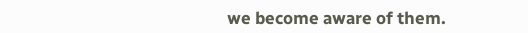we become aware of them.